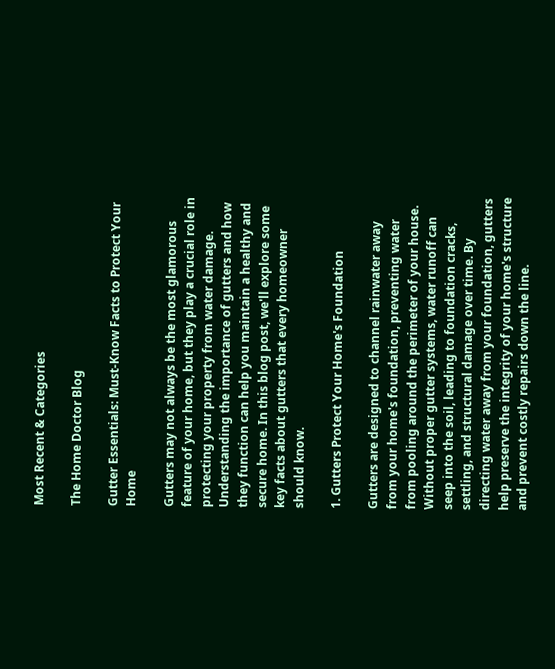Most Recent & Categories

The Home Doctor Blog

Gutter Essentials: Must-Know Facts to Protect Your Home

Gutters may not always be the most glamorous feature of your home, but they play a crucial role in protecting your property from water damage. Understanding the importance of gutters and how they function can help you maintain a healthy and secure home. In this blog post, we'll explore some key facts about gutters that every homeowner should know.

1. Gutters Protect Your Home's Foundation

Gutters are designed to channel rainwater away from your home's foundation, preventing water from pooling around the perimeter of your house. Without proper gutter systems, water runoff can seep into the soil, leading to foundation cracks, settling, and structural damage over time. By directing water away from your foundation, gutters help preserve the integrity of your home's structure and prevent costly repairs down the line.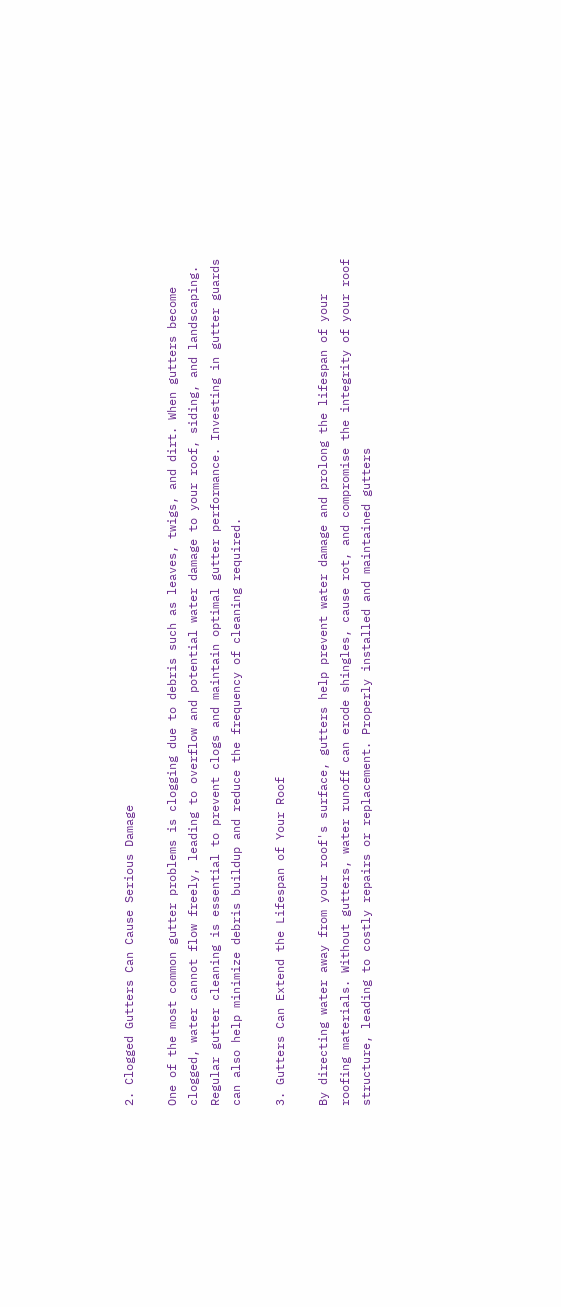2. Clogged Gutters Can Cause Serious Damage

One of the most common gutter problems is clogging due to debris such as leaves, twigs, and dirt. When gutters become clogged, water cannot flow freely, leading to overflow and potential water damage to your roof, siding, and landscaping. Regular gutter cleaning is essential to prevent clogs and maintain optimal gutter performance. Investing in gutter guards can also help minimize debris buildup and reduce the frequency of cleaning required.

3. Gutters Can Extend the Lifespan of Your Roof

By directing water away from your roof's surface, gutters help prevent water damage and prolong the lifespan of your roofing materials. Without gutters, water runoff can erode shingles, cause rot, and compromise the integrity of your roof structure, leading to costly repairs or replacement. Properly installed and maintained gutters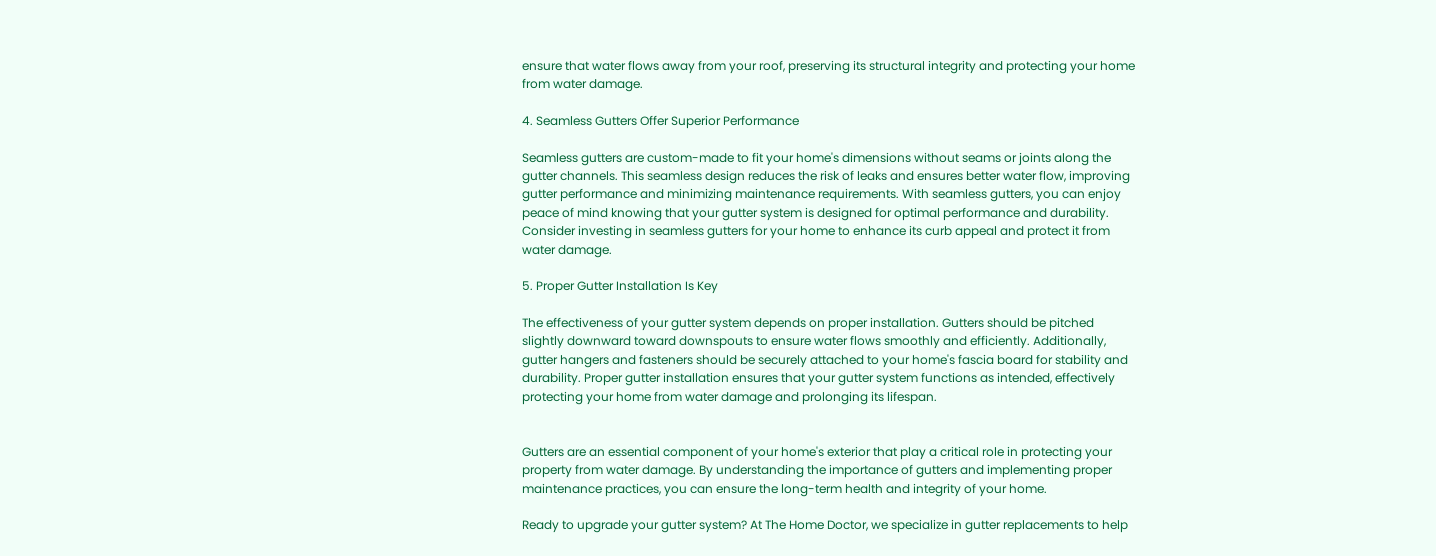ensure that water flows away from your roof, preserving its structural integrity and protecting your home from water damage.

4. Seamless Gutters Offer Superior Performance

Seamless gutters are custom-made to fit your home's dimensions without seams or joints along the gutter channels. This seamless design reduces the risk of leaks and ensures better water flow, improving gutter performance and minimizing maintenance requirements. With seamless gutters, you can enjoy peace of mind knowing that your gutter system is designed for optimal performance and durability. Consider investing in seamless gutters for your home to enhance its curb appeal and protect it from water damage.

5. Proper Gutter Installation Is Key

The effectiveness of your gutter system depends on proper installation. Gutters should be pitched slightly downward toward downspouts to ensure water flows smoothly and efficiently. Additionally, gutter hangers and fasteners should be securely attached to your home's fascia board for stability and durability. Proper gutter installation ensures that your gutter system functions as intended, effectively protecting your home from water damage and prolonging its lifespan.


Gutters are an essential component of your home's exterior that play a critical role in protecting your property from water damage. By understanding the importance of gutters and implementing proper maintenance practices, you can ensure the long-term health and integrity of your home.

Ready to upgrade your gutter system? At The Home Doctor, we specialize in gutter replacements to help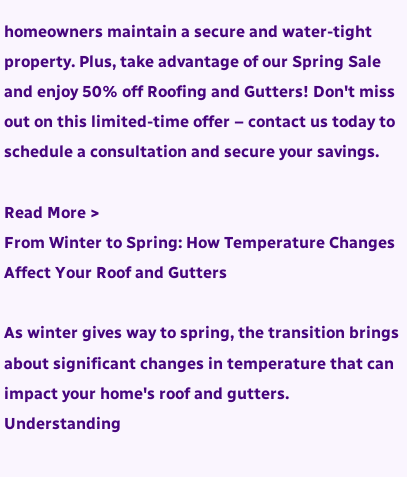homeowners maintain a secure and water-tight property. Plus, take advantage of our Spring Sale and enjoy 50% off Roofing and Gutters! Don't miss out on this limited-time offer – contact us today to schedule a consultation and secure your savings.

Read More >
From Winter to Spring: How Temperature Changes Affect Your Roof and Gutters

As winter gives way to spring, the transition brings about significant changes in temperature that can impact your home's roof and gutters. Understanding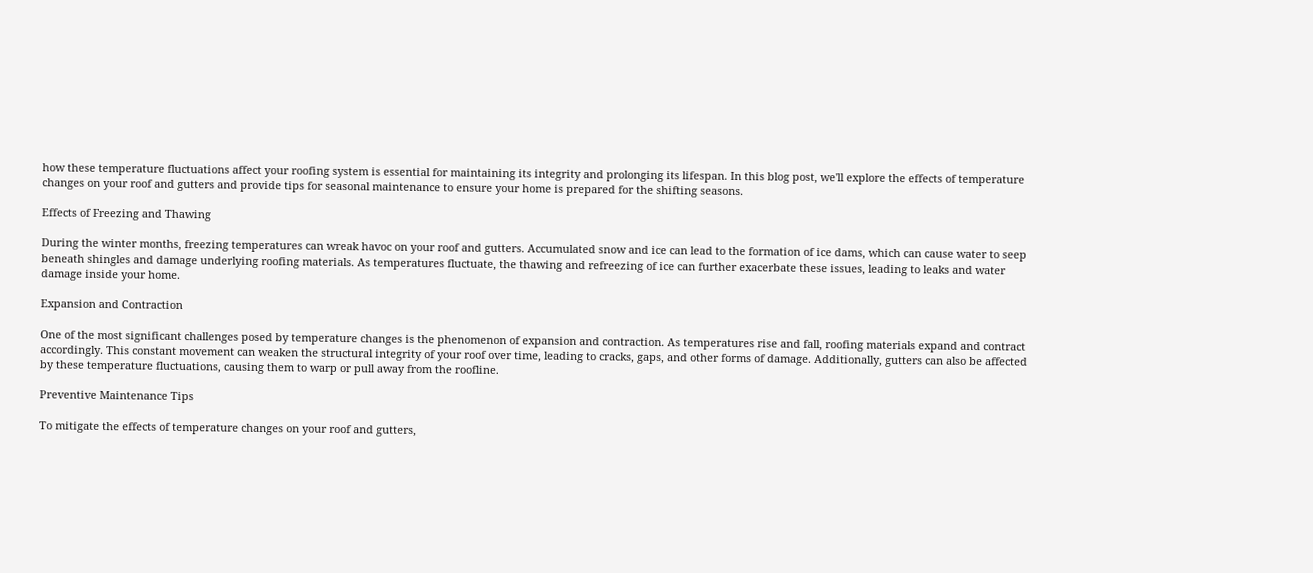how these temperature fluctuations affect your roofing system is essential for maintaining its integrity and prolonging its lifespan. In this blog post, we'll explore the effects of temperature changes on your roof and gutters and provide tips for seasonal maintenance to ensure your home is prepared for the shifting seasons.

Effects of Freezing and Thawing

During the winter months, freezing temperatures can wreak havoc on your roof and gutters. Accumulated snow and ice can lead to the formation of ice dams, which can cause water to seep beneath shingles and damage underlying roofing materials. As temperatures fluctuate, the thawing and refreezing of ice can further exacerbate these issues, leading to leaks and water damage inside your home.

Expansion and Contraction

One of the most significant challenges posed by temperature changes is the phenomenon of expansion and contraction. As temperatures rise and fall, roofing materials expand and contract accordingly. This constant movement can weaken the structural integrity of your roof over time, leading to cracks, gaps, and other forms of damage. Additionally, gutters can also be affected by these temperature fluctuations, causing them to warp or pull away from the roofline.

Preventive Maintenance Tips

To mitigate the effects of temperature changes on your roof and gutters,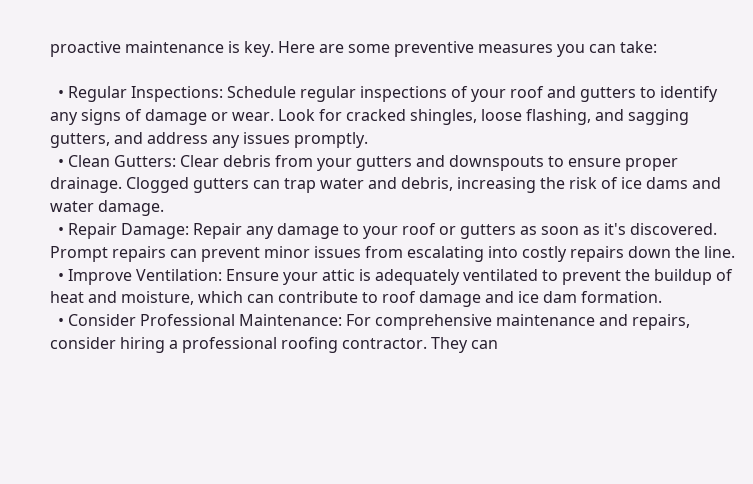proactive maintenance is key. Here are some preventive measures you can take:

  • Regular Inspections: Schedule regular inspections of your roof and gutters to identify any signs of damage or wear. Look for cracked shingles, loose flashing, and sagging gutters, and address any issues promptly.
  • Clean Gutters: Clear debris from your gutters and downspouts to ensure proper drainage. Clogged gutters can trap water and debris, increasing the risk of ice dams and water damage.
  • Repair Damage: Repair any damage to your roof or gutters as soon as it's discovered. Prompt repairs can prevent minor issues from escalating into costly repairs down the line.
  • Improve Ventilation: Ensure your attic is adequately ventilated to prevent the buildup of heat and moisture, which can contribute to roof damage and ice dam formation.
  • Consider Professional Maintenance: For comprehensive maintenance and repairs, consider hiring a professional roofing contractor. They can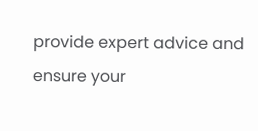provide expert advice and ensure your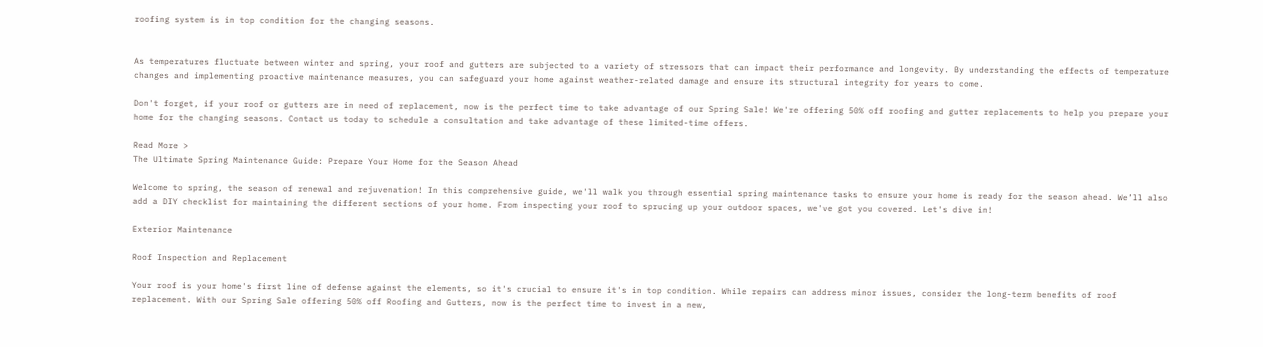roofing system is in top condition for the changing seasons.


As temperatures fluctuate between winter and spring, your roof and gutters are subjected to a variety of stressors that can impact their performance and longevity. By understanding the effects of temperature changes and implementing proactive maintenance measures, you can safeguard your home against weather-related damage and ensure its structural integrity for years to come.

Don't forget, if your roof or gutters are in need of replacement, now is the perfect time to take advantage of our Spring Sale! We're offering 50% off roofing and gutter replacements to help you prepare your home for the changing seasons. Contact us today to schedule a consultation and take advantage of these limited-time offers.

Read More >
The Ultimate Spring Maintenance Guide: Prepare Your Home for the Season Ahead

Welcome to spring, the season of renewal and rejuvenation! In this comprehensive guide, we'll walk you through essential spring maintenance tasks to ensure your home is ready for the season ahead. We’ll also add a DIY checklist for maintaining the different sections of your home. From inspecting your roof to sprucing up your outdoor spaces, we've got you covered. Let's dive in!

Exterior Maintenance

Roof Inspection and Replacement

Your roof is your home's first line of defense against the elements, so it's crucial to ensure it's in top condition. While repairs can address minor issues, consider the long-term benefits of roof replacement. With our Spring Sale offering 50% off Roofing and Gutters, now is the perfect time to invest in a new,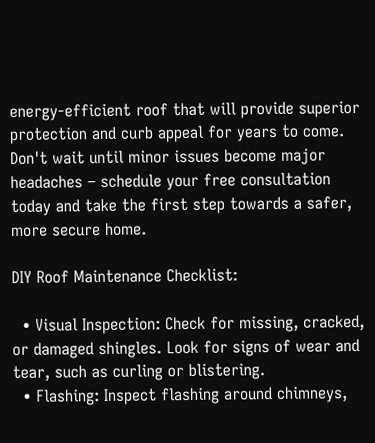energy-efficient roof that will provide superior protection and curb appeal for years to come. Don't wait until minor issues become major headaches – schedule your free consultation today and take the first step towards a safer, more secure home.

DIY Roof Maintenance Checklist:

  • Visual Inspection: Check for missing, cracked, or damaged shingles. Look for signs of wear and tear, such as curling or blistering.
  • Flashing: Inspect flashing around chimneys,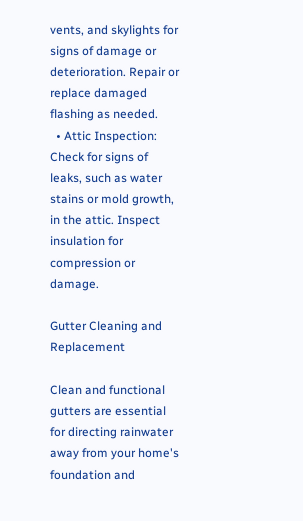vents, and skylights for signs of damage or deterioration. Repair or replace damaged flashing as needed.
  • Attic Inspection: Check for signs of leaks, such as water stains or mold growth, in the attic. Inspect insulation for compression or damage.

Gutter Cleaning and Replacement

Clean and functional gutters are essential for directing rainwater away from your home's foundation and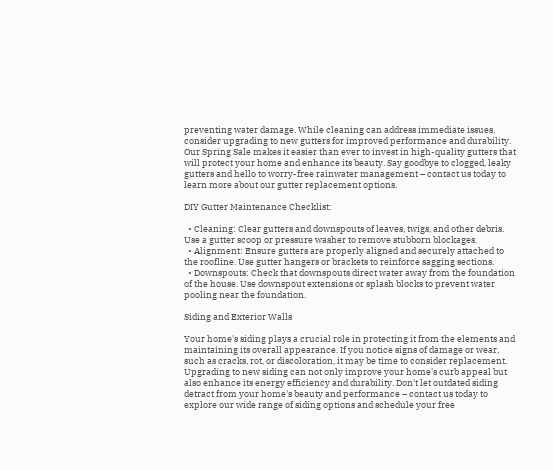preventing water damage. While cleaning can address immediate issues, consider upgrading to new gutters for improved performance and durability. Our Spring Sale makes it easier than ever to invest in high-quality gutters that will protect your home and enhance its beauty. Say goodbye to clogged, leaky gutters and hello to worry-free rainwater management – contact us today to learn more about our gutter replacement options.

DIY Gutter Maintenance Checklist:

  • Cleaning: Clear gutters and downspouts of leaves, twigs, and other debris. Use a gutter scoop or pressure washer to remove stubborn blockages.
  • Alignment: Ensure gutters are properly aligned and securely attached to the roofline. Use gutter hangers or brackets to reinforce sagging sections.
  • Downspouts: Check that downspouts direct water away from the foundation of the house. Use downspout extensions or splash blocks to prevent water pooling near the foundation.

Siding and Exterior Walls

Your home's siding plays a crucial role in protecting it from the elements and maintaining its overall appearance. If you notice signs of damage or wear, such as cracks, rot, or discoloration, it may be time to consider replacement. Upgrading to new siding can not only improve your home's curb appeal but also enhance its energy efficiency and durability. Don't let outdated siding detract from your home's beauty and performance – contact us today to explore our wide range of siding options and schedule your free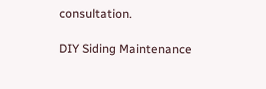consultation.

DIY Siding Maintenance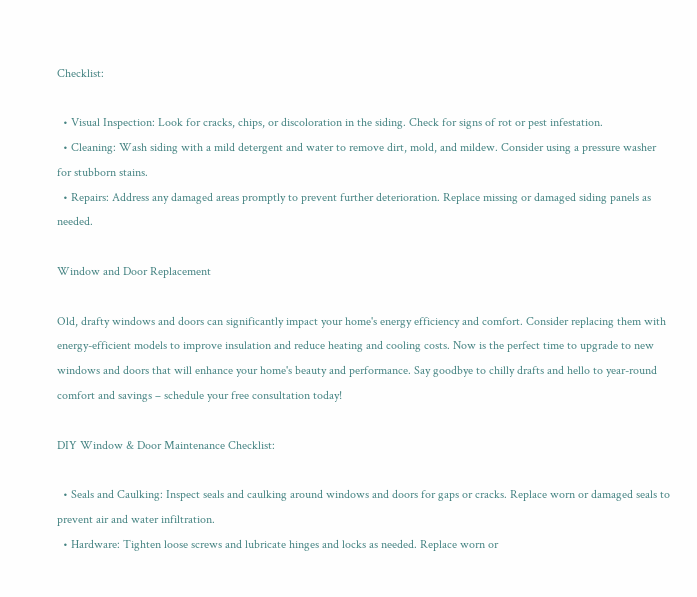Checklist:

  • Visual Inspection: Look for cracks, chips, or discoloration in the siding. Check for signs of rot or pest infestation.
  • Cleaning: Wash siding with a mild detergent and water to remove dirt, mold, and mildew. Consider using a pressure washer for stubborn stains.
  • Repairs: Address any damaged areas promptly to prevent further deterioration. Replace missing or damaged siding panels as needed.

Window and Door Replacement

Old, drafty windows and doors can significantly impact your home's energy efficiency and comfort. Consider replacing them with energy-efficient models to improve insulation and reduce heating and cooling costs. Now is the perfect time to upgrade to new windows and doors that will enhance your home's beauty and performance. Say goodbye to chilly drafts and hello to year-round comfort and savings – schedule your free consultation today!

DIY Window & Door Maintenance Checklist:

  • Seals and Caulking: Inspect seals and caulking around windows and doors for gaps or cracks. Replace worn or damaged seals to prevent air and water infiltration.
  • Hardware: Tighten loose screws and lubricate hinges and locks as needed. Replace worn or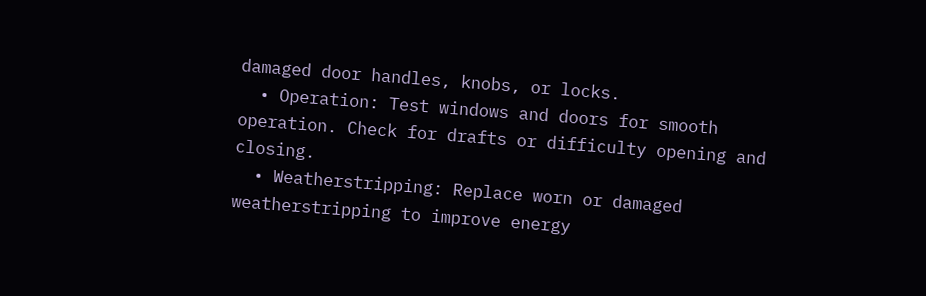damaged door handles, knobs, or locks.
  • Operation: Test windows and doors for smooth operation. Check for drafts or difficulty opening and closing.
  • Weatherstripping: Replace worn or damaged weatherstripping to improve energy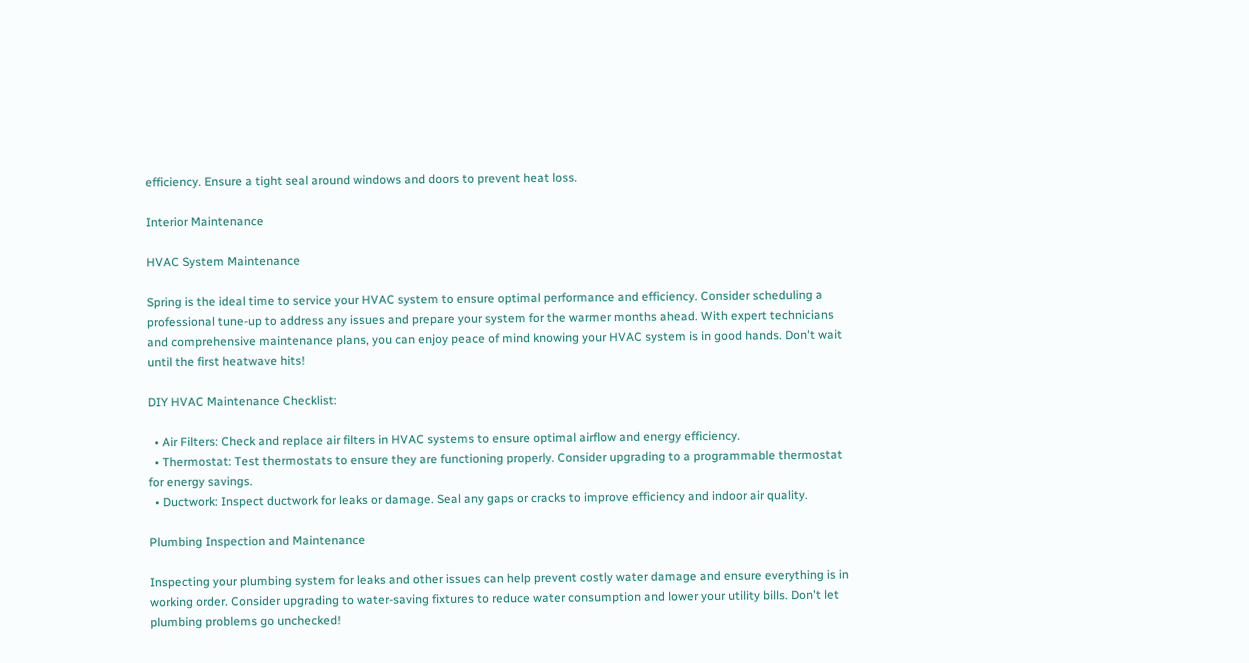efficiency. Ensure a tight seal around windows and doors to prevent heat loss.

Interior Maintenance

HVAC System Maintenance

Spring is the ideal time to service your HVAC system to ensure optimal performance and efficiency. Consider scheduling a professional tune-up to address any issues and prepare your system for the warmer months ahead. With expert technicians and comprehensive maintenance plans, you can enjoy peace of mind knowing your HVAC system is in good hands. Don't wait until the first heatwave hits!

DIY HVAC Maintenance Checklist:

  • Air Filters: Check and replace air filters in HVAC systems to ensure optimal airflow and energy efficiency.
  • Thermostat: Test thermostats to ensure they are functioning properly. Consider upgrading to a programmable thermostat for energy savings.
  • Ductwork: Inspect ductwork for leaks or damage. Seal any gaps or cracks to improve efficiency and indoor air quality.

Plumbing Inspection and Maintenance

Inspecting your plumbing system for leaks and other issues can help prevent costly water damage and ensure everything is in working order. Consider upgrading to water-saving fixtures to reduce water consumption and lower your utility bills. Don't let plumbing problems go unchecked!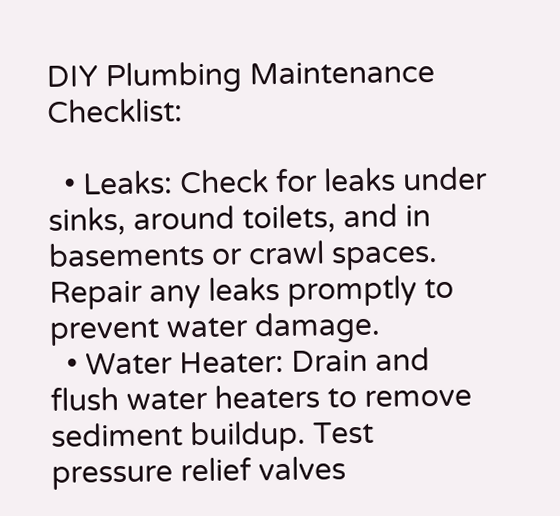DIY Plumbing Maintenance Checklist:

  • Leaks: Check for leaks under sinks, around toilets, and in basements or crawl spaces. Repair any leaks promptly to prevent water damage.
  • Water Heater: Drain and flush water heaters to remove sediment buildup. Test pressure relief valves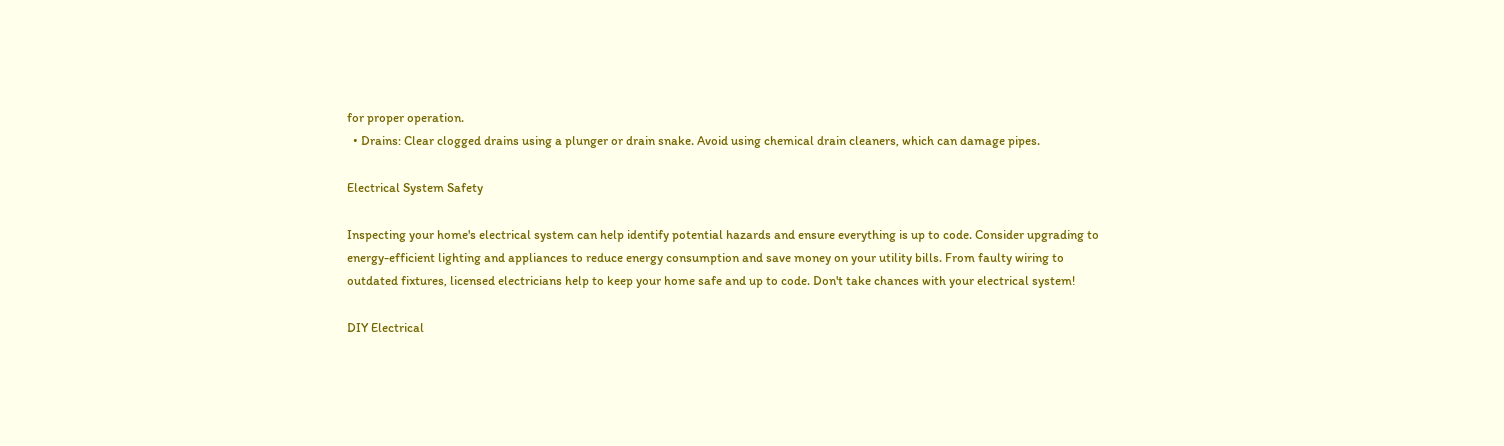for proper operation.
  • Drains: Clear clogged drains using a plunger or drain snake. Avoid using chemical drain cleaners, which can damage pipes.

Electrical System Safety

Inspecting your home's electrical system can help identify potential hazards and ensure everything is up to code. Consider upgrading to energy-efficient lighting and appliances to reduce energy consumption and save money on your utility bills. From faulty wiring to outdated fixtures, licensed electricians help to keep your home safe and up to code. Don't take chances with your electrical system!

DIY Electrical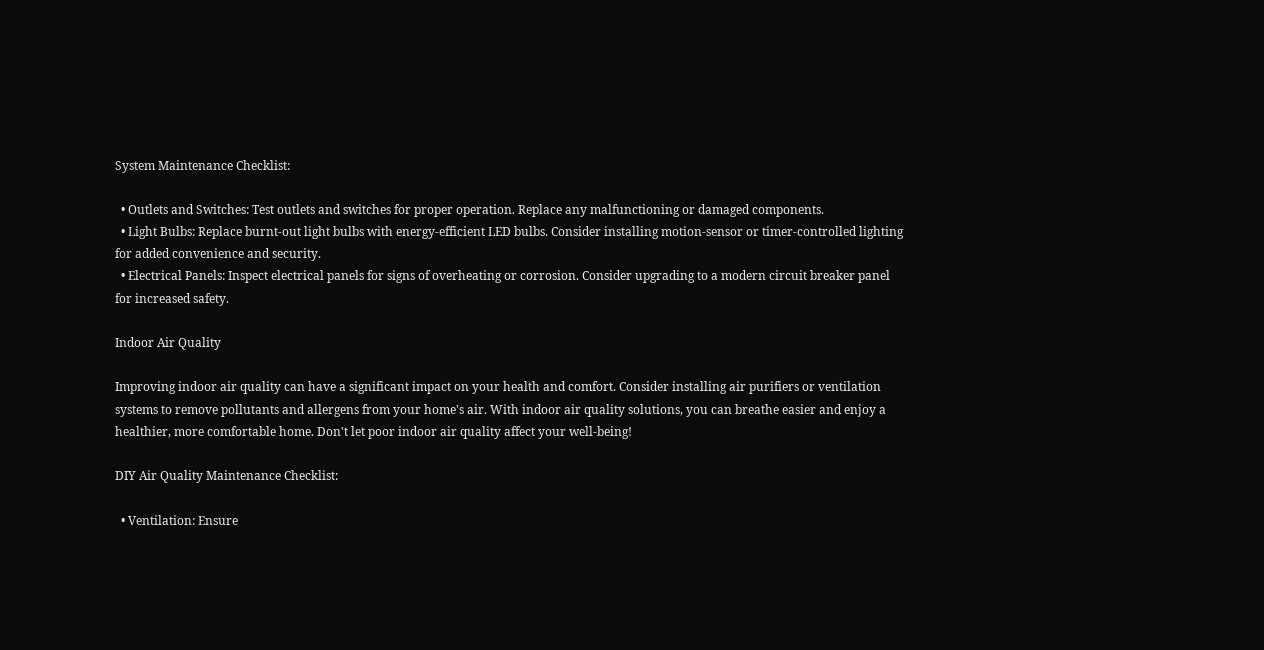System Maintenance Checklist:

  • Outlets and Switches: Test outlets and switches for proper operation. Replace any malfunctioning or damaged components.
  • Light Bulbs: Replace burnt-out light bulbs with energy-efficient LED bulbs. Consider installing motion-sensor or timer-controlled lighting for added convenience and security.
  • Electrical Panels: Inspect electrical panels for signs of overheating or corrosion. Consider upgrading to a modern circuit breaker panel for increased safety.

Indoor Air Quality

Improving indoor air quality can have a significant impact on your health and comfort. Consider installing air purifiers or ventilation systems to remove pollutants and allergens from your home's air. With indoor air quality solutions, you can breathe easier and enjoy a healthier, more comfortable home. Don't let poor indoor air quality affect your well-being!

DIY Air Quality Maintenance Checklist:

  • Ventilation: Ensure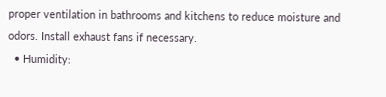proper ventilation in bathrooms and kitchens to reduce moisture and odors. Install exhaust fans if necessary.
  • Humidity: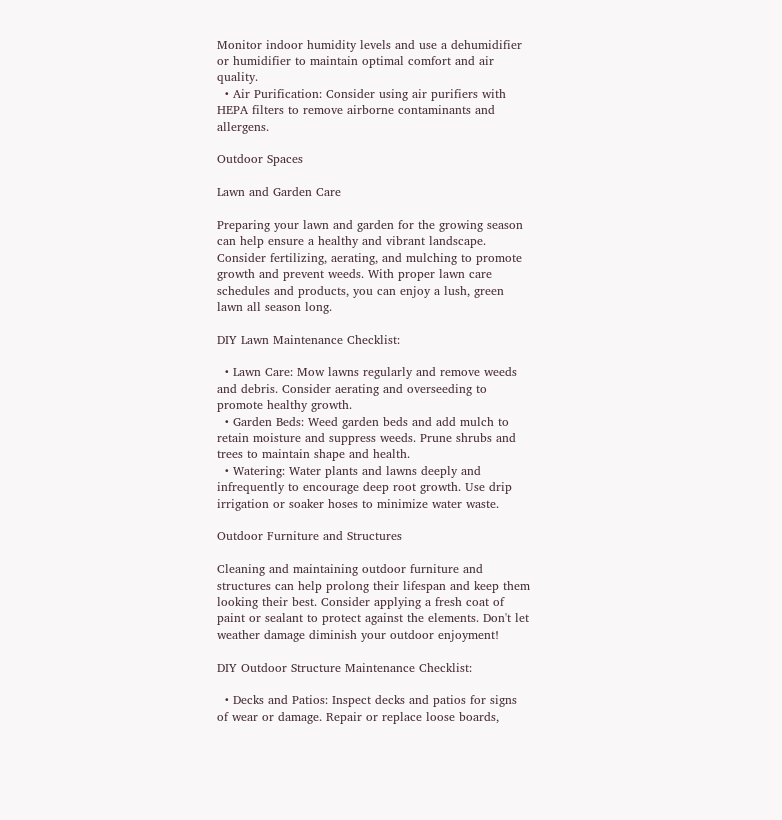Monitor indoor humidity levels and use a dehumidifier or humidifier to maintain optimal comfort and air quality.
  • Air Purification: Consider using air purifiers with HEPA filters to remove airborne contaminants and allergens.

Outdoor Spaces

Lawn and Garden Care

Preparing your lawn and garden for the growing season can help ensure a healthy and vibrant landscape. Consider fertilizing, aerating, and mulching to promote growth and prevent weeds. With proper lawn care schedules and products, you can enjoy a lush, green lawn all season long.

DIY Lawn Maintenance Checklist:

  • Lawn Care: Mow lawns regularly and remove weeds and debris. Consider aerating and overseeding to promote healthy growth.
  • Garden Beds: Weed garden beds and add mulch to retain moisture and suppress weeds. Prune shrubs and trees to maintain shape and health.
  • Watering: Water plants and lawns deeply and infrequently to encourage deep root growth. Use drip irrigation or soaker hoses to minimize water waste.

Outdoor Furniture and Structures

Cleaning and maintaining outdoor furniture and structures can help prolong their lifespan and keep them looking their best. Consider applying a fresh coat of paint or sealant to protect against the elements. Don't let weather damage diminish your outdoor enjoyment!

DIY Outdoor Structure Maintenance Checklist:

  • Decks and Patios: Inspect decks and patios for signs of wear or damage. Repair or replace loose boards,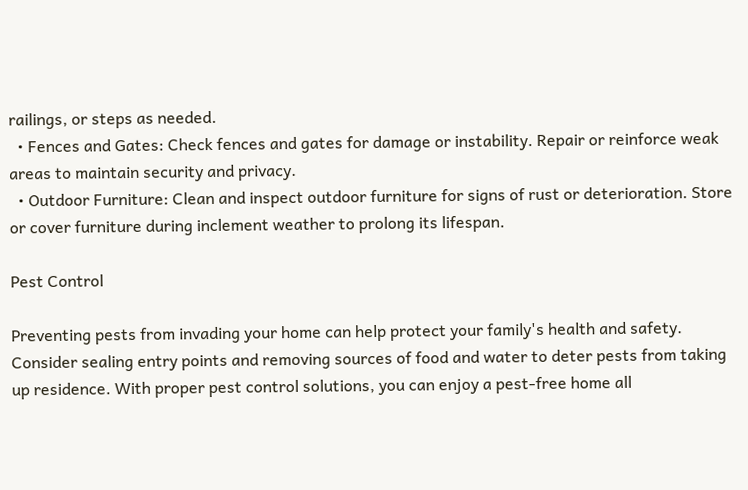railings, or steps as needed.
  • Fences and Gates: Check fences and gates for damage or instability. Repair or reinforce weak areas to maintain security and privacy.
  • Outdoor Furniture: Clean and inspect outdoor furniture for signs of rust or deterioration. Store or cover furniture during inclement weather to prolong its lifespan.

Pest Control

Preventing pests from invading your home can help protect your family's health and safety. Consider sealing entry points and removing sources of food and water to deter pests from taking up residence. With proper pest control solutions, you can enjoy a pest-free home all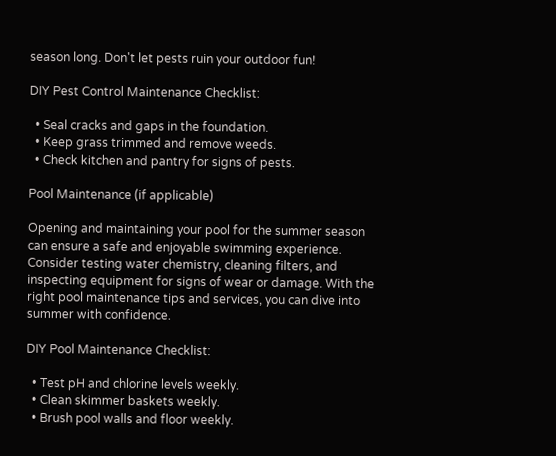season long. Don't let pests ruin your outdoor fun!

DIY Pest Control Maintenance Checklist:

  • Seal cracks and gaps in the foundation.
  • Keep grass trimmed and remove weeds.
  • Check kitchen and pantry for signs of pests.

Pool Maintenance (if applicable)

Opening and maintaining your pool for the summer season can ensure a safe and enjoyable swimming experience. Consider testing water chemistry, cleaning filters, and inspecting equipment for signs of wear or damage. With the right pool maintenance tips and services, you can dive into summer with confidence.

DIY Pool Maintenance Checklist:

  • Test pH and chlorine levels weekly.
  • Clean skimmer baskets weekly.
  • Brush pool walls and floor weekly.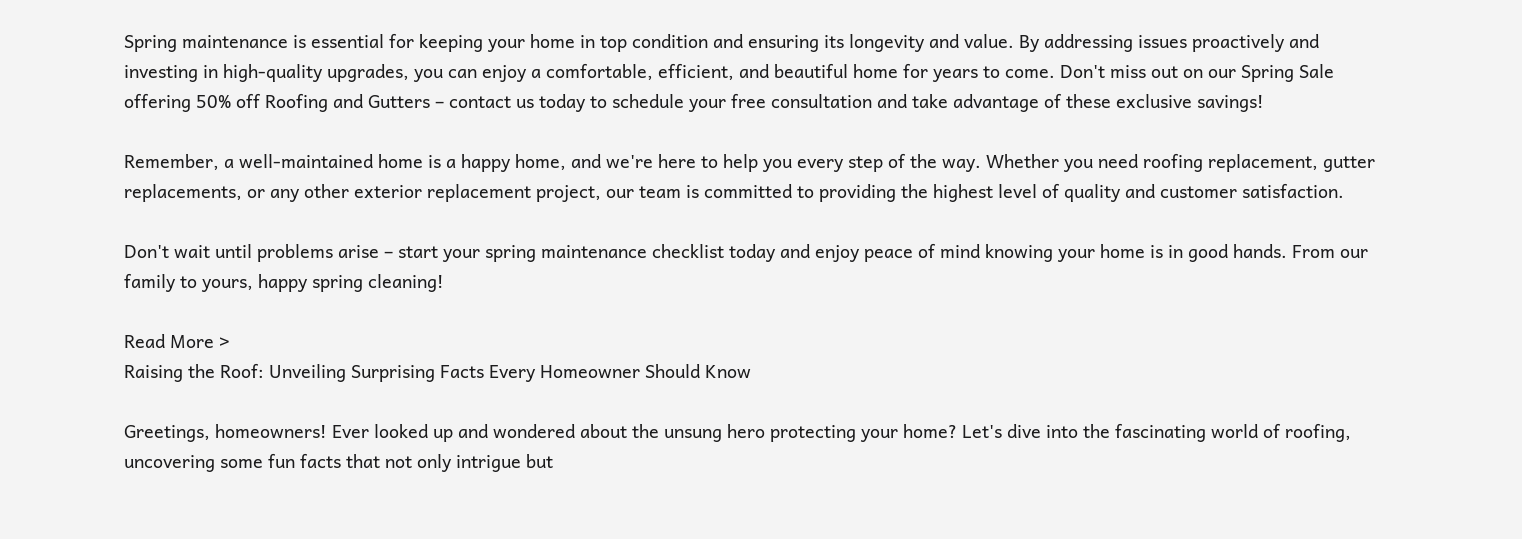Spring maintenance is essential for keeping your home in top condition and ensuring its longevity and value. By addressing issues proactively and investing in high-quality upgrades, you can enjoy a comfortable, efficient, and beautiful home for years to come. Don't miss out on our Spring Sale offering 50% off Roofing and Gutters – contact us today to schedule your free consultation and take advantage of these exclusive savings!

Remember, a well-maintained home is a happy home, and we're here to help you every step of the way. Whether you need roofing replacement, gutter replacements, or any other exterior replacement project, our team is committed to providing the highest level of quality and customer satisfaction.

Don't wait until problems arise – start your spring maintenance checklist today and enjoy peace of mind knowing your home is in good hands. From our family to yours, happy spring cleaning!

Read More >
Raising the Roof: Unveiling Surprising Facts Every Homeowner Should Know

Greetings, homeowners! Ever looked up and wondered about the unsung hero protecting your home? Let's dive into the fascinating world of roofing, uncovering some fun facts that not only intrigue but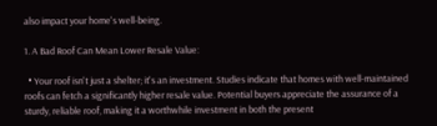also impact your home's well-being.

1. A Bad Roof Can Mean Lower Resale Value:

  • Your roof isn't just a shelter; it's an investment. Studies indicate that homes with well-maintained roofs can fetch a significantly higher resale value. Potential buyers appreciate the assurance of a sturdy, reliable roof, making it a worthwhile investment in both the present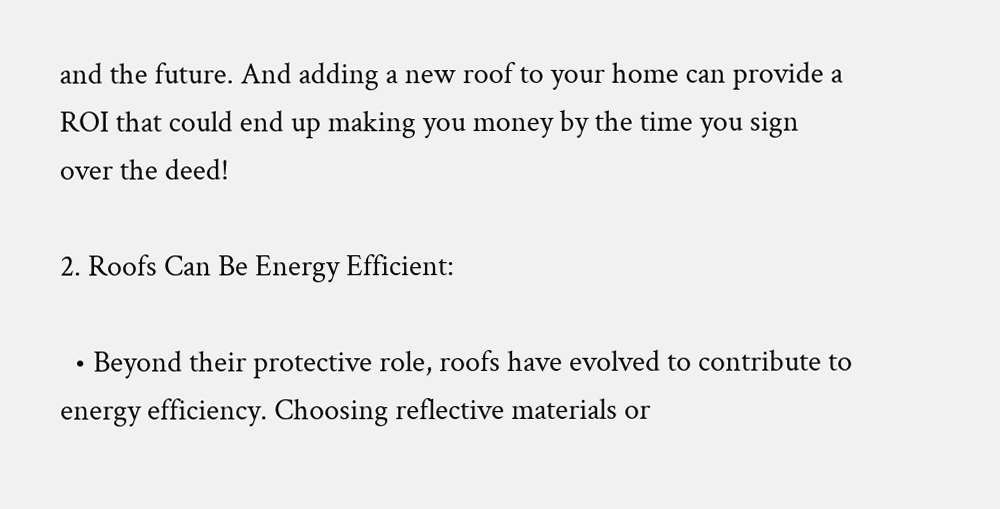and the future. And adding a new roof to your home can provide a ROI that could end up making you money by the time you sign over the deed!

2. Roofs Can Be Energy Efficient:

  • Beyond their protective role, roofs have evolved to contribute to energy efficiency. Choosing reflective materials or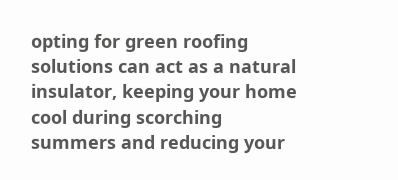opting for green roofing solutions can act as a natural insulator, keeping your home cool during scorching summers and reducing your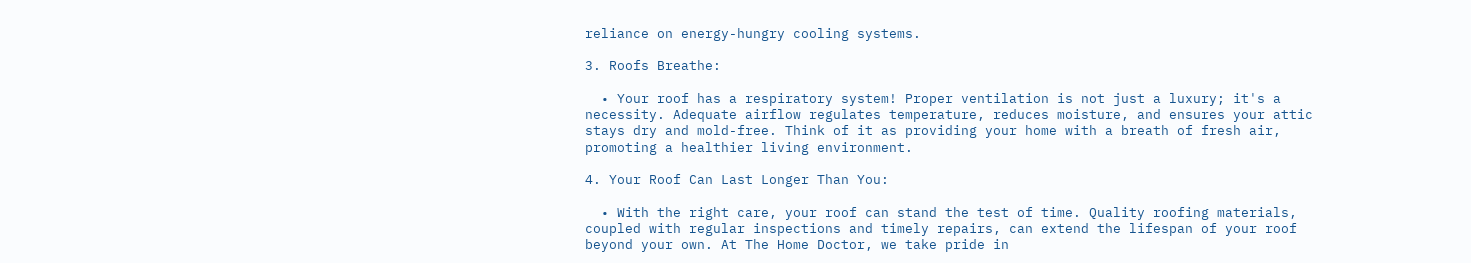reliance on energy-hungry cooling systems.

3. Roofs Breathe:

  • Your roof has a respiratory system! Proper ventilation is not just a luxury; it's a necessity. Adequate airflow regulates temperature, reduces moisture, and ensures your attic stays dry and mold-free. Think of it as providing your home with a breath of fresh air, promoting a healthier living environment.

4. Your Roof Can Last Longer Than You:

  • With the right care, your roof can stand the test of time. Quality roofing materials, coupled with regular inspections and timely repairs, can extend the lifespan of your roof beyond your own. At The Home Doctor, we take pride in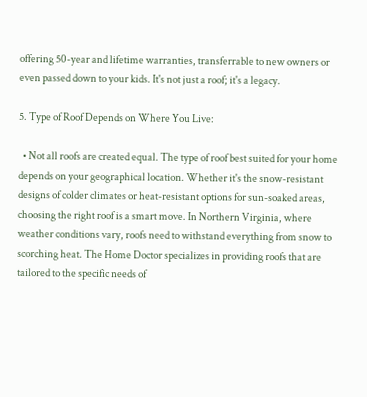offering 50-year and lifetime warranties, transferrable to new owners or even passed down to your kids. It's not just a roof; it's a legacy.

5. Type of Roof Depends on Where You Live:

  • Not all roofs are created equal. The type of roof best suited for your home depends on your geographical location. Whether it's the snow-resistant designs of colder climates or heat-resistant options for sun-soaked areas, choosing the right roof is a smart move. In Northern Virginia, where weather conditions vary, roofs need to withstand everything from snow to scorching heat. The Home Doctor specializes in providing roofs that are tailored to the specific needs of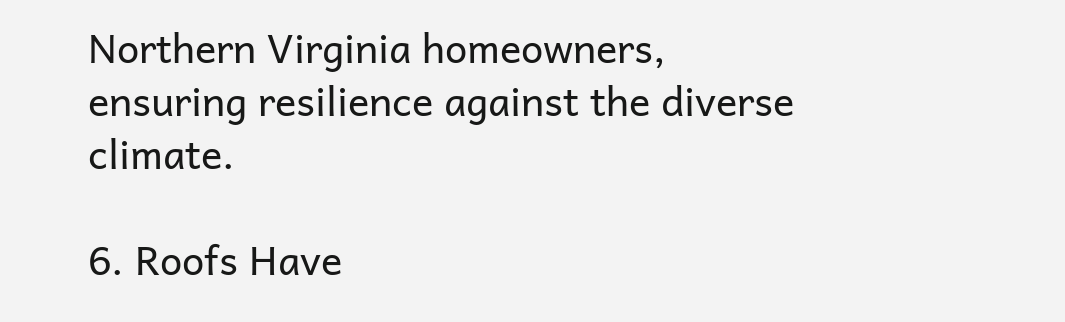Northern Virginia homeowners, ensuring resilience against the diverse climate.

6. Roofs Have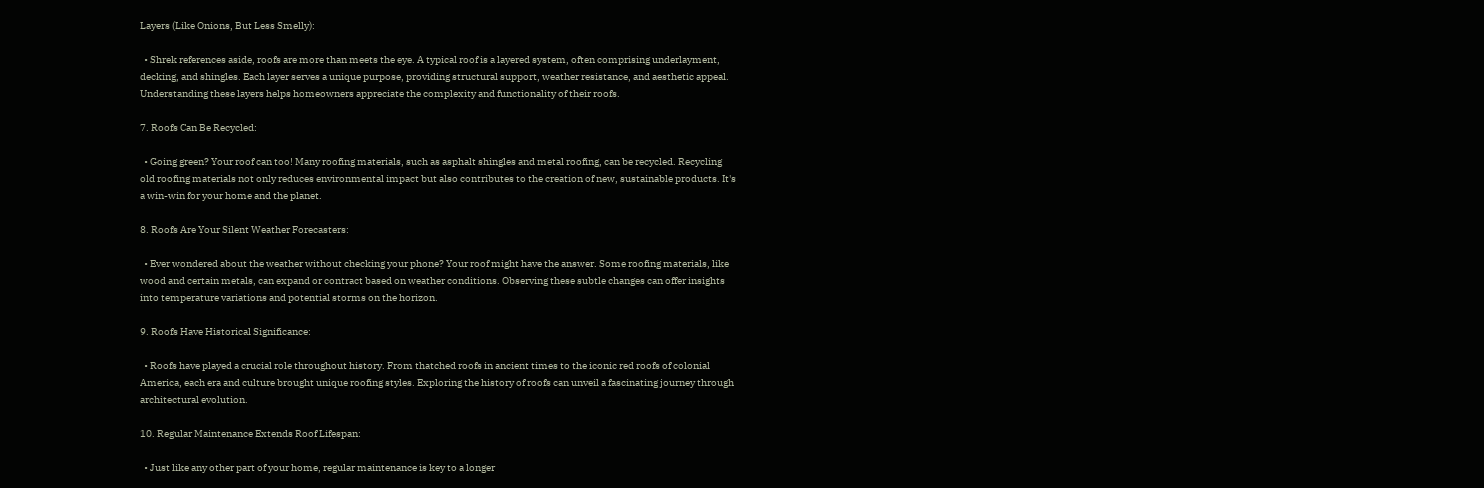Layers (Like Onions, But Less Smelly):

  • Shrek references aside, roofs are more than meets the eye. A typical roof is a layered system, often comprising underlayment, decking, and shingles. Each layer serves a unique purpose, providing structural support, weather resistance, and aesthetic appeal. Understanding these layers helps homeowners appreciate the complexity and functionality of their roofs.

7. Roofs Can Be Recycled:

  • Going green? Your roof can too! Many roofing materials, such as asphalt shingles and metal roofing, can be recycled. Recycling old roofing materials not only reduces environmental impact but also contributes to the creation of new, sustainable products. It's a win-win for your home and the planet.

8. Roofs Are Your Silent Weather Forecasters:

  • Ever wondered about the weather without checking your phone? Your roof might have the answer. Some roofing materials, like wood and certain metals, can expand or contract based on weather conditions. Observing these subtle changes can offer insights into temperature variations and potential storms on the horizon.

9. Roofs Have Historical Significance:

  • Roofs have played a crucial role throughout history. From thatched roofs in ancient times to the iconic red roofs of colonial America, each era and culture brought unique roofing styles. Exploring the history of roofs can unveil a fascinating journey through architectural evolution.

10. Regular Maintenance Extends Roof Lifespan:

  • Just like any other part of your home, regular maintenance is key to a longer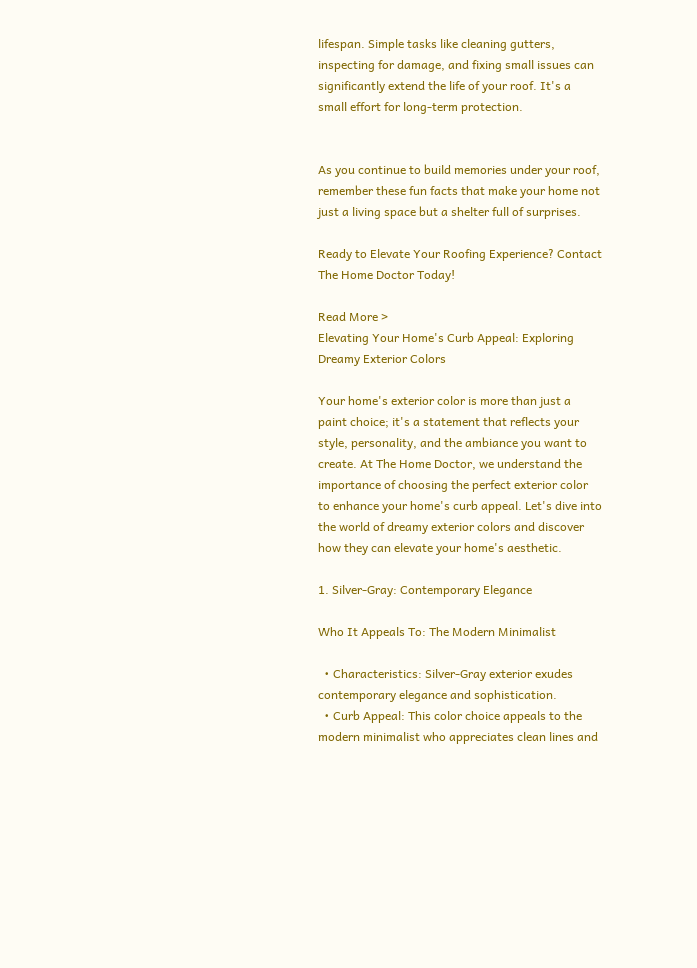lifespan. Simple tasks like cleaning gutters, inspecting for damage, and fixing small issues can significantly extend the life of your roof. It's a small effort for long-term protection.


As you continue to build memories under your roof, remember these fun facts that make your home not just a living space but a shelter full of surprises.

Ready to Elevate Your Roofing Experience? Contact The Home Doctor Today!

Read More >
Elevating Your Home's Curb Appeal: Exploring Dreamy Exterior Colors

Your home's exterior color is more than just a paint choice; it's a statement that reflects your style, personality, and the ambiance you want to create. At The Home Doctor, we understand the importance of choosing the perfect exterior color to enhance your home's curb appeal. Let's dive into the world of dreamy exterior colors and discover how they can elevate your home's aesthetic.

1. Silver-Gray: Contemporary Elegance

Who It Appeals To: The Modern Minimalist

  • Characteristics: Silver-Gray exterior exudes contemporary elegance and sophistication.
  • Curb Appeal: This color choice appeals to the modern minimalist who appreciates clean lines and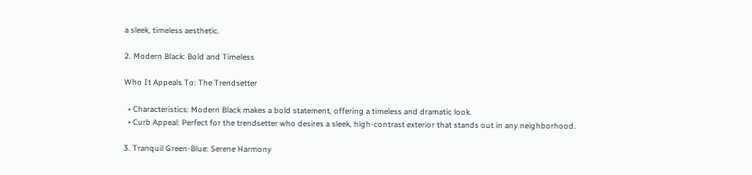a sleek, timeless aesthetic.

2. Modern Black: Bold and Timeless

Who It Appeals To: The Trendsetter

  • Characteristics: Modern Black makes a bold statement, offering a timeless and dramatic look.
  • Curb Appeal: Perfect for the trendsetter who desires a sleek, high-contrast exterior that stands out in any neighborhood.

3. Tranquil Green-Blue: Serene Harmony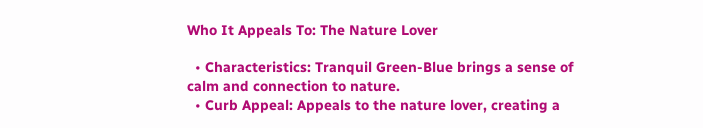Who It Appeals To: The Nature Lover

  • Characteristics: Tranquil Green-Blue brings a sense of calm and connection to nature.
  • Curb Appeal: Appeals to the nature lover, creating a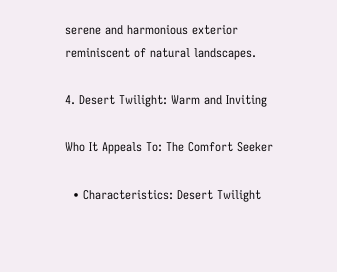serene and harmonious exterior reminiscent of natural landscapes.

4. Desert Twilight: Warm and Inviting

Who It Appeals To: The Comfort Seeker

  • Characteristics: Desert Twilight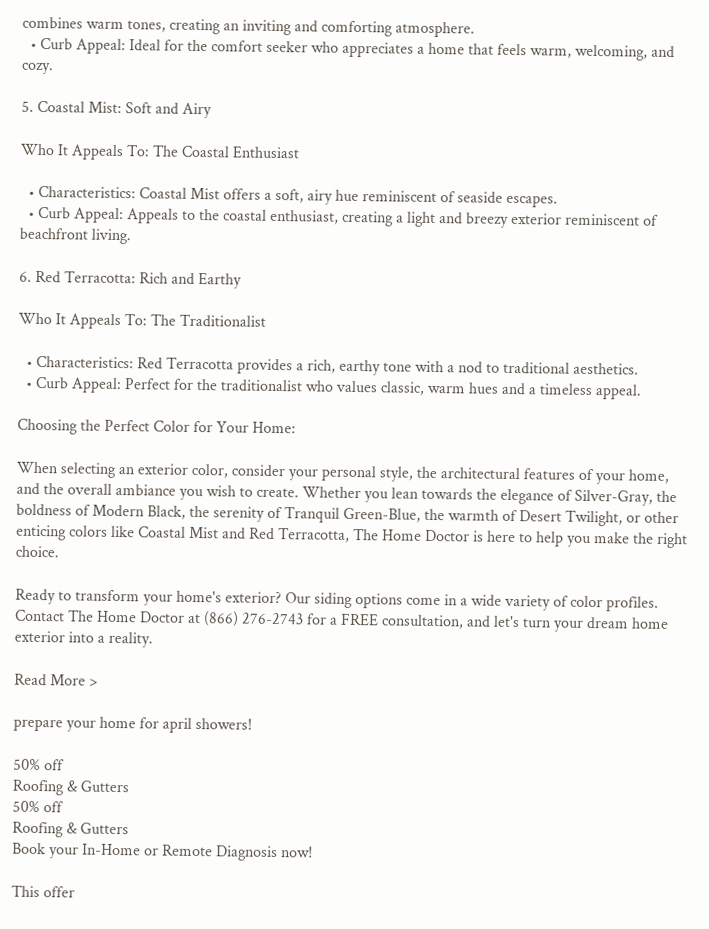combines warm tones, creating an inviting and comforting atmosphere.
  • Curb Appeal: Ideal for the comfort seeker who appreciates a home that feels warm, welcoming, and cozy.

5. Coastal Mist: Soft and Airy

Who It Appeals To: The Coastal Enthusiast

  • Characteristics: Coastal Mist offers a soft, airy hue reminiscent of seaside escapes.
  • Curb Appeal: Appeals to the coastal enthusiast, creating a light and breezy exterior reminiscent of beachfront living.

6. Red Terracotta: Rich and Earthy

Who It Appeals To: The Traditionalist

  • Characteristics: Red Terracotta provides a rich, earthy tone with a nod to traditional aesthetics.
  • Curb Appeal: Perfect for the traditionalist who values classic, warm hues and a timeless appeal.

Choosing the Perfect Color for Your Home:

When selecting an exterior color, consider your personal style, the architectural features of your home, and the overall ambiance you wish to create. Whether you lean towards the elegance of Silver-Gray, the boldness of Modern Black, the serenity of Tranquil Green-Blue, the warmth of Desert Twilight, or other enticing colors like Coastal Mist and Red Terracotta, The Home Doctor is here to help you make the right choice.

Ready to transform your home's exterior? Our siding options come in a wide variety of color profiles. Contact The Home Doctor at (866) 276-2743 for a FREE consultation, and let's turn your dream home exterior into a reality.

Read More >

prepare your home for april showers!

50% off
Roofing & Gutters
50% off
Roofing & Gutters
Book your In-Home or Remote Diagnosis now!

This offer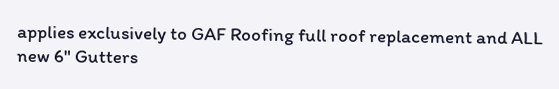applies exclusively to GAF Roofing full roof replacement and ALL new 6" Gutters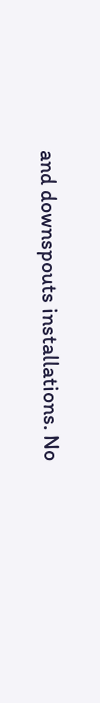and downspouts installations. No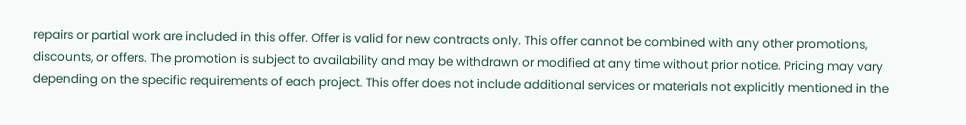repairs or partial work are included in this offer. Offer is valid for new contracts only. This offer cannot be combined with any other promotions, discounts, or offers. The promotion is subject to availability and may be withdrawn or modified at any time without prior notice. Pricing may vary depending on the specific requirements of each project. This offer does not include additional services or materials not explicitly mentioned in the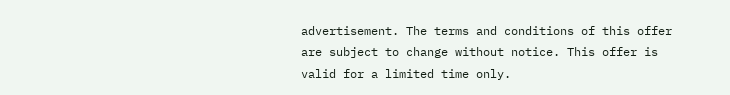advertisement. The terms and conditions of this offer are subject to change without notice. This offer is valid for a limited time only.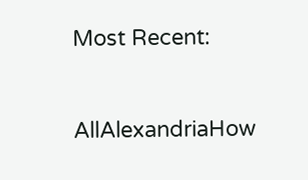Most Recent:


AllAlexandriaHow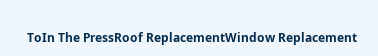ToIn The PressRoof ReplacementWindow Replacement